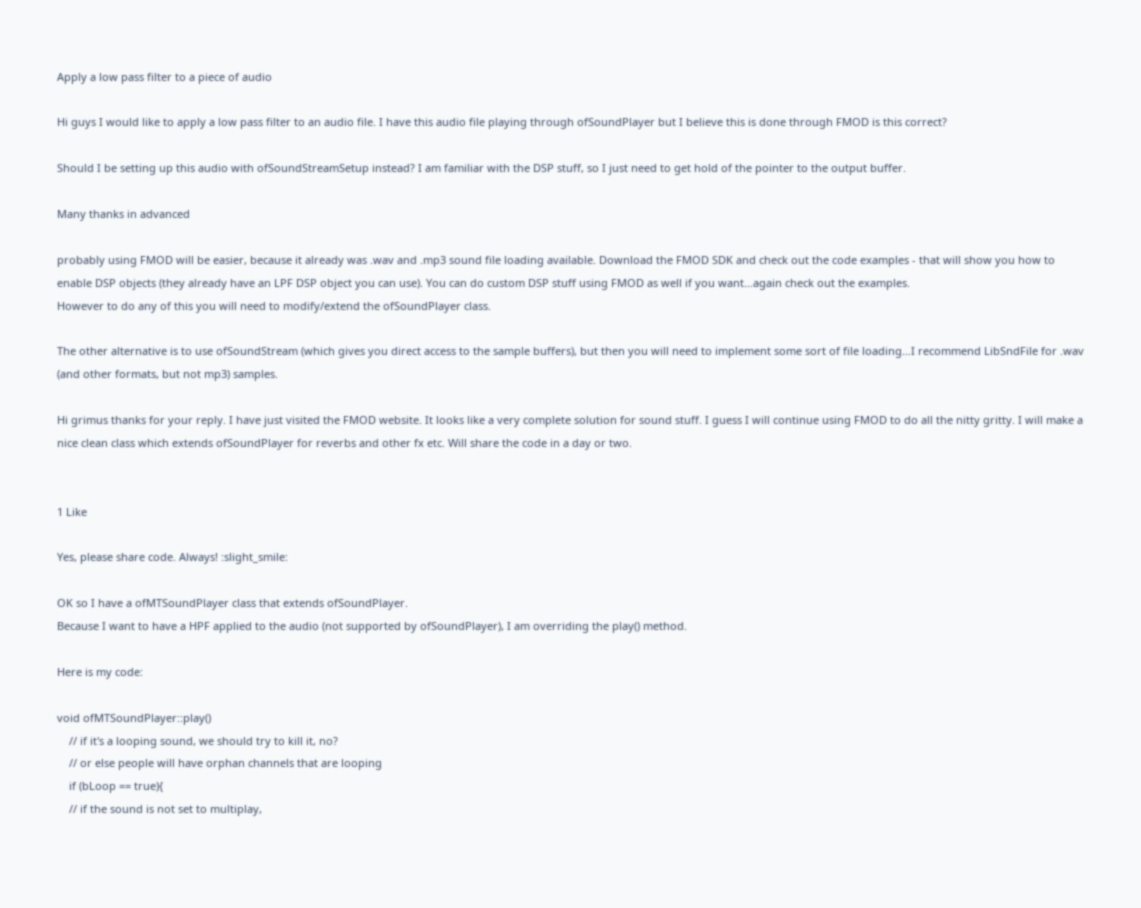Apply a low pass filter to a piece of audio

Hi guys I would like to apply a low pass filter to an audio file. I have this audio file playing through ofSoundPlayer but I believe this is done through FMOD is this correct?

Should I be setting up this audio with ofSoundStreamSetup instead? I am familiar with the DSP stuff, so I just need to get hold of the pointer to the output buffer.

Many thanks in advanced

probably using FMOD will be easier, because it already was .wav and .mp3 sound file loading available. Download the FMOD SDK and check out the code examples - that will show you how to enable DSP objects (they already have an LPF DSP object you can use). You can do custom DSP stuff using FMOD as well if you want…again check out the examples.
However to do any of this you will need to modify/extend the ofSoundPlayer class.

The other alternative is to use ofSoundStream (which gives you direct access to the sample buffers), but then you will need to implement some sort of file loading…I recommend LibSndFile for .wav (and other formats, but not mp3) samples.

Hi grimus thanks for your reply. I have just visited the FMOD website. It looks like a very complete solution for sound stuff. I guess I will continue using FMOD to do all the nitty gritty. I will make a nice clean class which extends ofSoundPlayer for reverbs and other fx etc. Will share the code in a day or two.


1 Like

Yes, please share code. Always! :slight_smile:

OK so I have a ofMTSoundPlayer class that extends ofSoundPlayer.
Because I want to have a HPF applied to the audio (not supported by ofSoundPlayer), I am overriding the play() method.

Here is my code:

void ofMTSoundPlayer::play()
    // if it's a looping sound, we should try to kill it, no?
    // or else people will have orphan channels that are looping
    if (bLoop == true){
    // if the sound is not set to multiplay,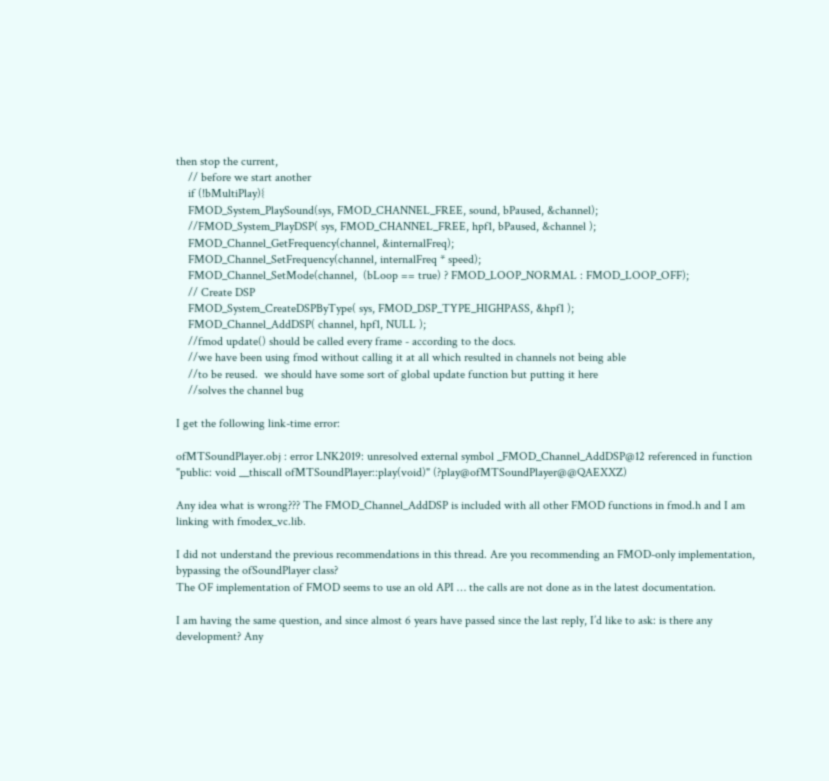then stop the current,
    // before we start another
    if (!bMultiPlay){
    FMOD_System_PlaySound(sys, FMOD_CHANNEL_FREE, sound, bPaused, &channel);
    //FMOD_System_PlayDSP( sys, FMOD_CHANNEL_FREE, hpf1, bPaused, &channel );
    FMOD_Channel_GetFrequency(channel, &internalFreq);
    FMOD_Channel_SetFrequency(channel, internalFreq * speed);
    FMOD_Channel_SetMode(channel,  (bLoop == true) ? FMOD_LOOP_NORMAL : FMOD_LOOP_OFF);
    // Create DSP
    FMOD_System_CreateDSPByType( sys, FMOD_DSP_TYPE_HIGHPASS, &hpf1 );
    FMOD_Channel_AddDSP( channel, hpf1, NULL );
    //fmod update() should be called every frame - according to the docs.
    //we have been using fmod without calling it at all which resulted in channels not being able
    //to be reused.  we should have some sort of global update function but putting it here
    //solves the channel bug

I get the following link-time error:

ofMTSoundPlayer.obj : error LNK2019: unresolved external symbol _FMOD_Channel_AddDSP@12 referenced in function "public: void __thiscall ofMTSoundPlayer::play(void)" (?play@ofMTSoundPlayer@@QAEXXZ)

Any idea what is wrong??? The FMOD_Channel_AddDSP is included with all other FMOD functions in fmod.h and I am linking with fmodex_vc.lib.

I did not understand the previous recommendations in this thread. Are you recommending an FMOD-only implementation, bypassing the ofSoundPlayer class?
The OF implementation of FMOD seems to use an old API … the calls are not done as in the latest documentation.

I am having the same question, and since almost 6 years have passed since the last reply, I’d like to ask: is there any development? Any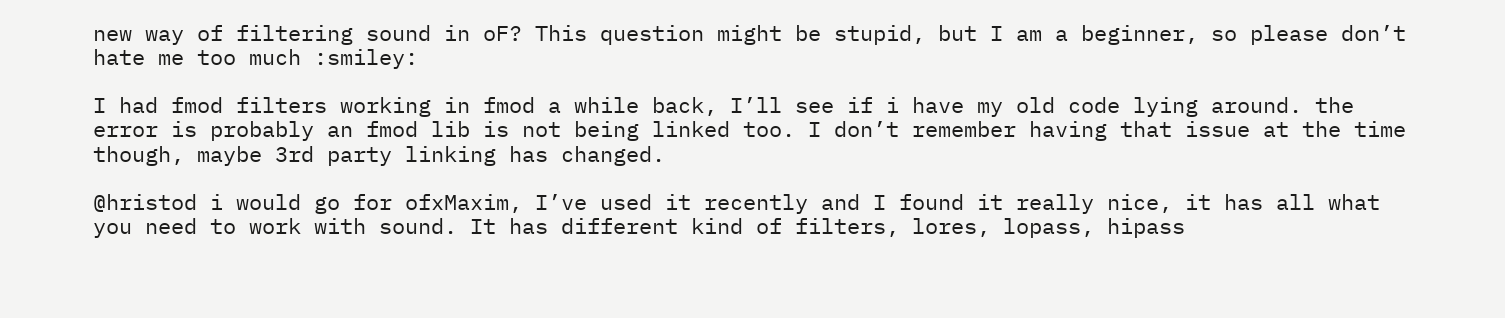new way of filtering sound in oF? This question might be stupid, but I am a beginner, so please don’t hate me too much :smiley:

I had fmod filters working in fmod a while back, I’ll see if i have my old code lying around. the error is probably an fmod lib is not being linked too. I don’t remember having that issue at the time though, maybe 3rd party linking has changed.

@hristod i would go for ofxMaxim, I’ve used it recently and I found it really nice, it has all what you need to work with sound. It has different kind of filters, lores, lopass, hipass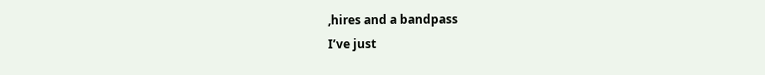,hires and a bandpass
I’ve just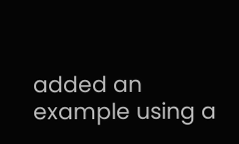added an example using a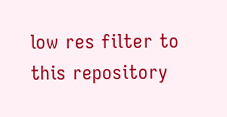low res filter to this repository